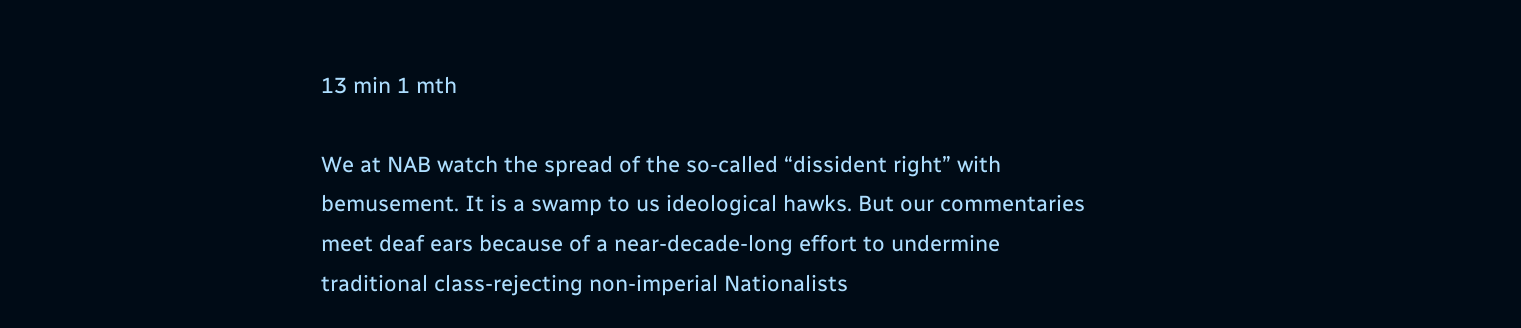13 min 1 mth

We at NAB watch the spread of the so-called “dissident right” with bemusement. It is a swamp to us ideological hawks. But our commentaries meet deaf ears because of a near-decade-long effort to undermine traditional class-rejecting non-imperial Nationalists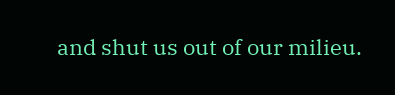and shut us out of our milieu.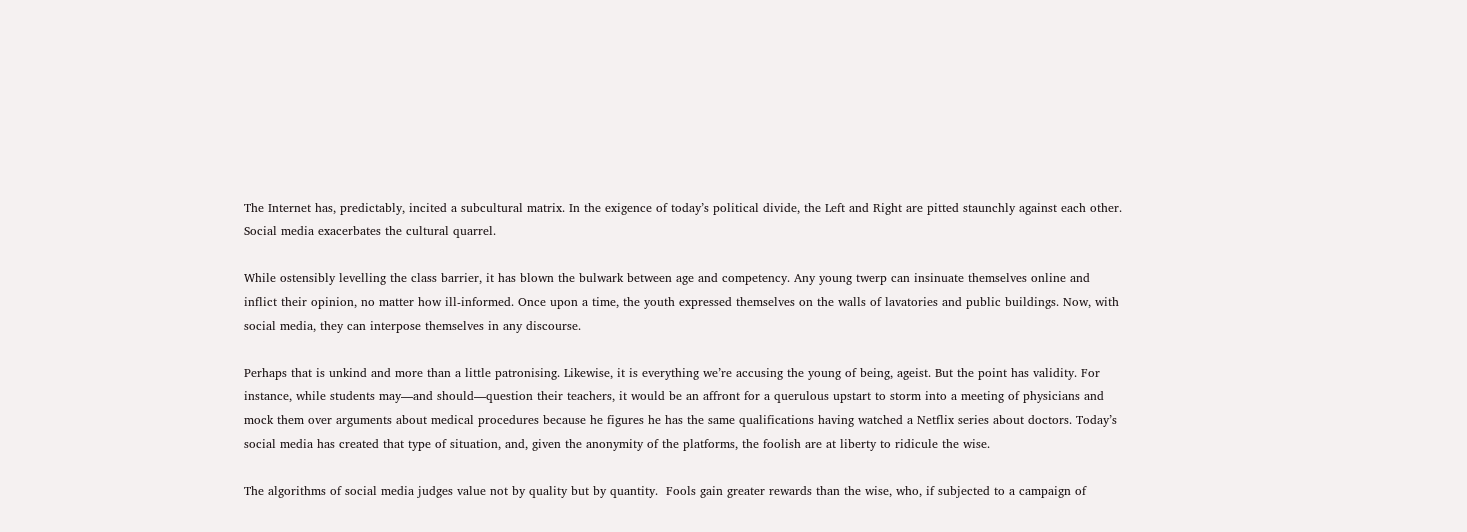The Internet has, predictably, incited a subcultural matrix. In the exigence of today’s political divide, the Left and Right are pitted staunchly against each other. Social media exacerbates the cultural quarrel.

While ostensibly levelling the class barrier, it has blown the bulwark between age and competency. Any young twerp can insinuate themselves online and inflict their opinion, no matter how ill-informed. Once upon a time, the youth expressed themselves on the walls of lavatories and public buildings. Now, with social media, they can interpose themselves in any discourse.

Perhaps that is unkind and more than a little patronising. Likewise, it is everything we’re accusing the young of being, ageist. But the point has validity. For instance, while students may—and should—question their teachers, it would be an affront for a querulous upstart to storm into a meeting of physicians and mock them over arguments about medical procedures because he figures he has the same qualifications having watched a Netflix series about doctors. Today’s social media has created that type of situation, and, given the anonymity of the platforms, the foolish are at liberty to ridicule the wise.

The algorithms of social media judges value not by quality but by quantity.  Fools gain greater rewards than the wise, who, if subjected to a campaign of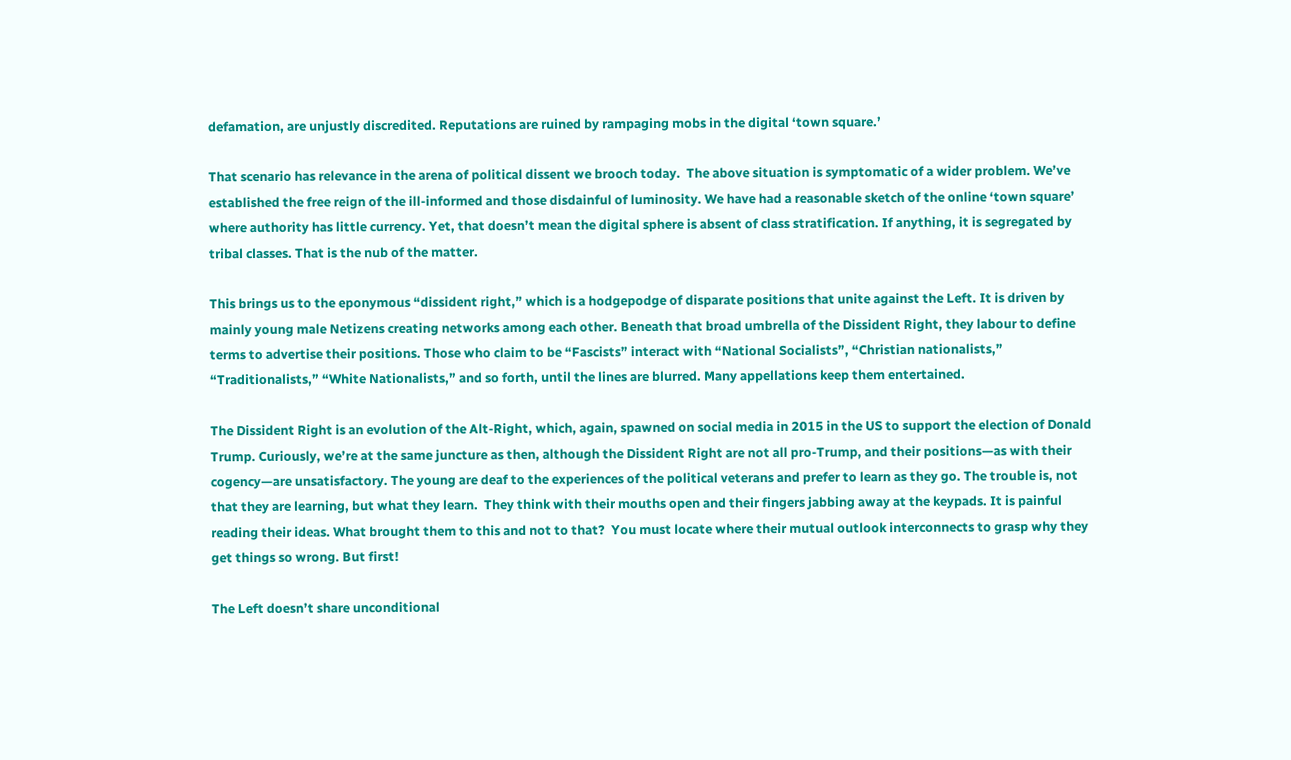defamation, are unjustly discredited. Reputations are ruined by rampaging mobs in the digital ‘town square.’

That scenario has relevance in the arena of political dissent we brooch today.  The above situation is symptomatic of a wider problem. We’ve established the free reign of the ill-informed and those disdainful of luminosity. We have had a reasonable sketch of the online ‘town square’ where authority has little currency. Yet, that doesn’t mean the digital sphere is absent of class stratification. If anything, it is segregated by tribal classes. That is the nub of the matter.

This brings us to the eponymous “dissident right,” which is a hodgepodge of disparate positions that unite against the Left. It is driven by mainly young male Netizens creating networks among each other. Beneath that broad umbrella of the Dissident Right, they labour to define terms to advertise their positions. Those who claim to be “Fascists” interact with “National Socialists”, “Christian nationalists,” “Traditionalists,” “White Nationalists,” and so forth, until the lines are blurred. Many appellations keep them entertained.

The Dissident Right is an evolution of the Alt-Right, which, again, spawned on social media in 2015 in the US to support the election of Donald Trump. Curiously, we’re at the same juncture as then, although the Dissident Right are not all pro-Trump, and their positions—as with their cogency—are unsatisfactory. The young are deaf to the experiences of the political veterans and prefer to learn as they go. The trouble is, not that they are learning, but what they learn.  They think with their mouths open and their fingers jabbing away at the keypads. It is painful reading their ideas. What brought them to this and not to that?  You must locate where their mutual outlook interconnects to grasp why they get things so wrong. But first!

The Left doesn’t share unconditional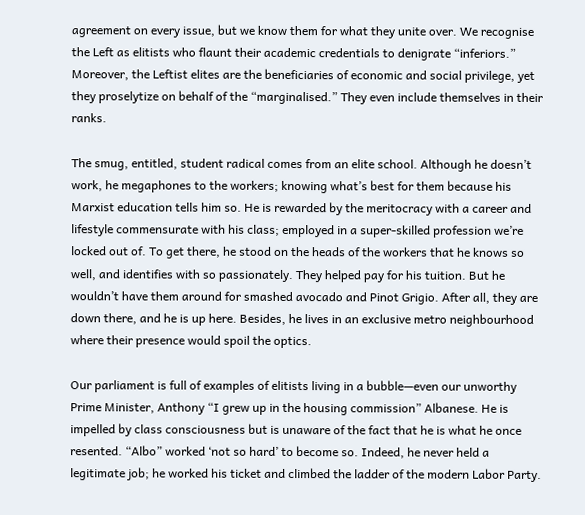agreement on every issue, but we know them for what they unite over. We recognise the Left as elitists who flaunt their academic credentials to denigrate “inferiors.” Moreover, the Leftist elites are the beneficiaries of economic and social privilege, yet they proselytize on behalf of the “marginalised.” They even include themselves in their ranks.

The smug, entitled, student radical comes from an elite school. Although he doesn’t work, he megaphones to the workers; knowing what’s best for them because his Marxist education tells him so. He is rewarded by the meritocracy with a career and lifestyle commensurate with his class; employed in a super-skilled profession we’re locked out of. To get there, he stood on the heads of the workers that he knows so well, and identifies with so passionately. They helped pay for his tuition. But he wouldn’t have them around for smashed avocado and Pinot Grigio. After all, they are down there, and he is up here. Besides, he lives in an exclusive metro neighbourhood where their presence would spoil the optics.

Our parliament is full of examples of elitists living in a bubble—even our unworthy Prime Minister, Anthony “I grew up in the housing commission” Albanese. He is impelled by class consciousness but is unaware of the fact that he is what he once resented. “Albo” worked ‘not so hard’ to become so. Indeed, he never held a legitimate job; he worked his ticket and climbed the ladder of the modern Labor Party.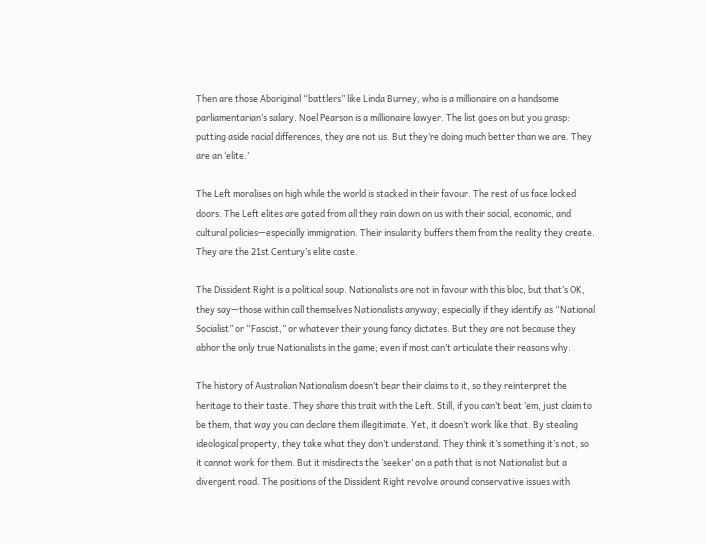Then are those Aboriginal “battlers” like Linda Burney, who is a millionaire on a handsome parliamentarian’s salary. Noel Pearson is a millionaire lawyer. The list goes on but you grasp: putting aside racial differences, they are not us. But they’re doing much better than we are. They are an ‘elite.’

The Left moralises on high while the world is stacked in their favour. The rest of us face locked doors. The Left elites are gated from all they rain down on us with their social, economic, and cultural policies—especially immigration. Their insularity buffers them from the reality they create. They are the 21st Century’s elite caste.

The Dissident Right is a political soup. Nationalists are not in favour with this bloc, but that’s OK, they say—those within call themselves Nationalists anyway; especially if they identify as “National Socialist” or “Fascist,” or whatever their young fancy dictates. But they are not because they abhor the only true Nationalists in the game; even if most can’t articulate their reasons why.

The history of Australian Nationalism doesn’t bear their claims to it, so they reinterpret the heritage to their taste. They share this trait with the Left. Still, if you can’t beat ’em, just claim to be them, that way you can declare them illegitimate. Yet, it doesn’t work like that. By stealing ideological property, they take what they don’t understand. They think it’s something it’s not, so it cannot work for them. But it misdirects the ‘seeker’ on a path that is not Nationalist but a divergent road. The positions of the Dissident Right revolve around conservative issues with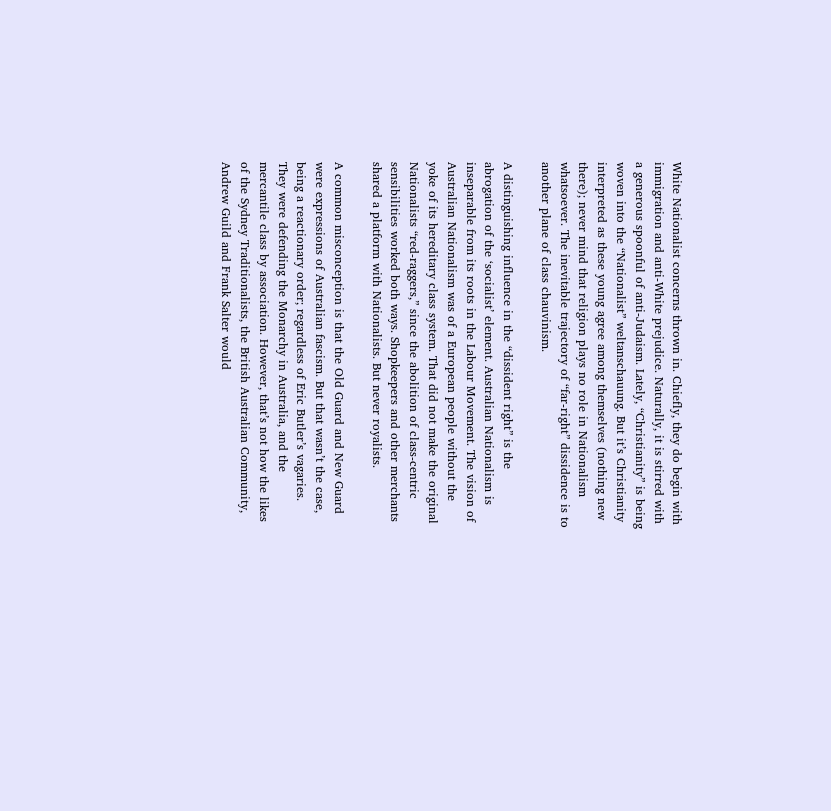White Nationalist concerns thrown in. Chiefly, they do begin with immigration and anti-White prejudice. Naturally, it is stirred with a generous spoonful of anti-Judaism. Lately, “Christianity” is being woven into the “Nationalist” weltanschauung. But it’s Christianity interpreted as these young agree among themselves (nothing new there); never mind that religion plays no role in Nationalism whatsoever. The inevitable trajectory of “far-right” dissidence is to another plane of class chauvinism.

A distinguishing influence in the “dissident right” is the abrogation of the ‘socialist’ element. Australian Nationalism is inseparable from its roots in the Labour Movement. The vision of Australian Nationalism was of a European people without the yoke of its hereditary class system. That did not make the original Nationalists “red-raggers,” since the abolition of class-centric sensibilities worked both ways. Shopkeepers and other merchants shared a platform with Nationalists. But never royalists.

A common misconception is that the Old Guard and New Guard were expressions of Australian fascism. But that wasn’t the case, being a reactionary order; regardless of Eric Butler’s vagaries. They were defending the Monarchy in Australia, and the mercantile class by association. However, that’s not how the likes of the Sydney Traditionalists, the British Australian Community, Andrew Guild and Frank Salter would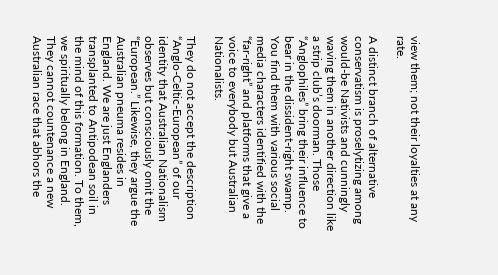view them; not their loyalties at any rate.

A distinct branch of alternative conservatism is proselytizing among would-be Nativists and cunningly waving them in another direction like a strip club’s doorman. Those “Anglophiles” bring their influence to bear in the dissident-right swamp. You find them with various social media characters identified with the “far-right” and platforms that give a voice to everybody but Australian Nationalists.

They do not accept the description “Anglo-Celtic-European” of our identity that Australian Nationalism observes but consciously omit the “European.” Likewise, they argue the Australian pneuma resides in England. We are just Englanders transplanted to Antipodean soil in the mind of this formation. To them, we spiritually belong in England. They cannot countenance a new Australian race that abhors the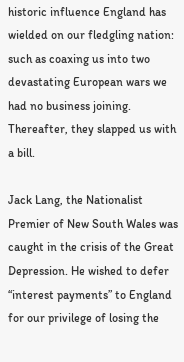historic influence England has wielded on our fledgling nation: such as coaxing us into two devastating European wars we had no business joining. Thereafter, they slapped us with a bill.

Jack Lang, the Nationalist Premier of New South Wales was caught in the crisis of the Great Depression. He wished to defer “interest payments” to England for our privilege of losing the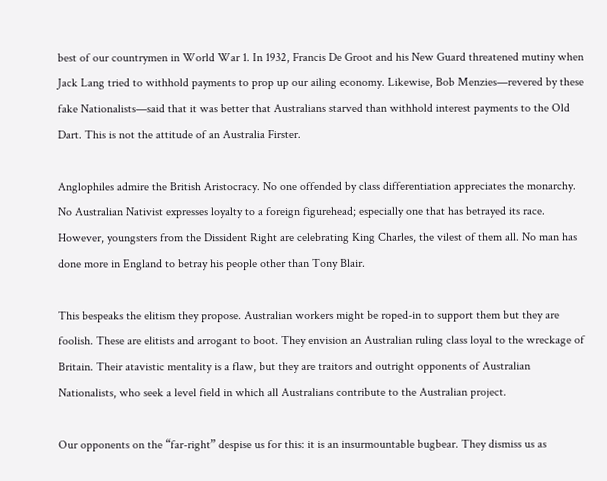best of our countrymen in World War 1. In 1932, Francis De Groot and his New Guard threatened mutiny when Jack Lang tried to withhold payments to prop up our ailing economy. Likewise, Bob Menzies—revered by these fake Nationalists—said that it was better that Australians starved than withhold interest payments to the Old Dart. This is not the attitude of an Australia Firster.

Anglophiles admire the British Aristocracy. No one offended by class differentiation appreciates the monarchy. No Australian Nativist expresses loyalty to a foreign figurehead; especially one that has betrayed its race. However, youngsters from the Dissident Right are celebrating King Charles, the vilest of them all. No man has done more in England to betray his people other than Tony Blair.

This bespeaks the elitism they propose. Australian workers might be roped-in to support them but they are foolish. These are elitists and arrogant to boot. They envision an Australian ruling class loyal to the wreckage of Britain. Their atavistic mentality is a flaw, but they are traitors and outright opponents of Australian Nationalists, who seek a level field in which all Australians contribute to the Australian project.

Our opponents on the “far-right” despise us for this: it is an insurmountable bugbear. They dismiss us as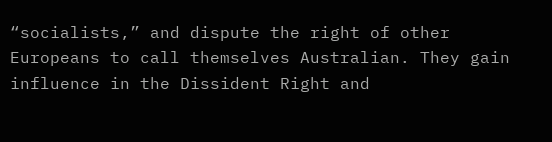“socialists,” and dispute the right of other Europeans to call themselves Australian. They gain influence in the Dissident Right and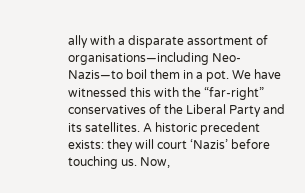ally with a disparate assortment of organisations—including Neo-Nazis—to boil them in a pot. We have witnessed this with the “far-right” conservatives of the Liberal Party and its satellites. A historic precedent exists: they will court ‘Nazis’ before touching us. Now,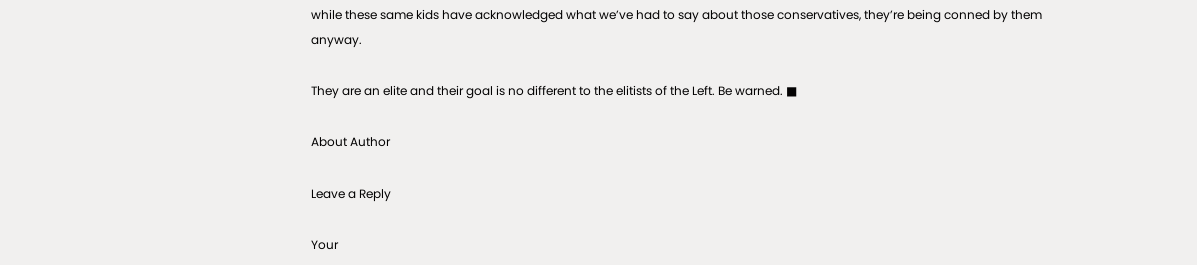while these same kids have acknowledged what we’ve had to say about those conservatives, they’re being conned by them anyway.

They are an elite and their goal is no different to the elitists of the Left. Be warned. ■

About Author

Leave a Reply

Your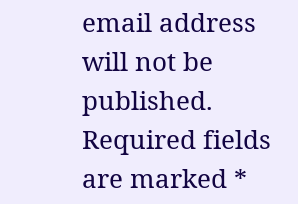email address will not be published. Required fields are marked *